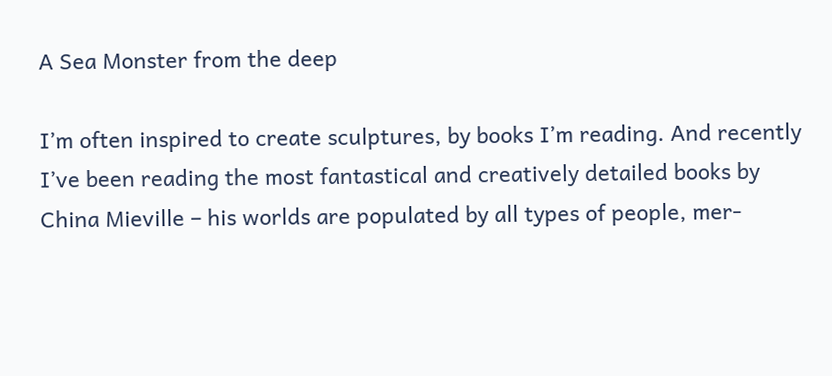A Sea Monster from the deep

I’m often inspired to create sculptures, by books I’m reading. And recently I’ve been reading the most fantastical and creatively detailed books by China Mieville – his worlds are populated by all types of people, mer-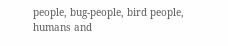people, bug-people, bird people, humans and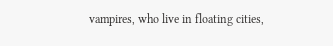vampires, who live in floating cities,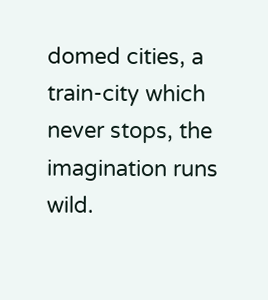domed cities, a train-city which never stops, the imagination runs wild.